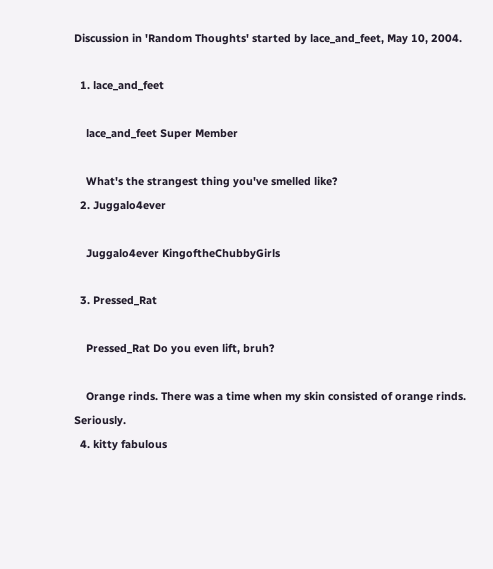Discussion in 'Random Thoughts' started by lace_and_feet, May 10, 2004.

  1. lace_and_feet

    lace_and_feet Super Member

    What's the strangest thing you've smelled like?
  2. Juggalo4ever

    Juggalo4ever KingoftheChubbyGirls

  3. Pressed_Rat

    Pressed_Rat Do you even lift, bruh?

    Orange rinds. There was a time when my skin consisted of orange rinds. Seriously.
  4. kitty fabulous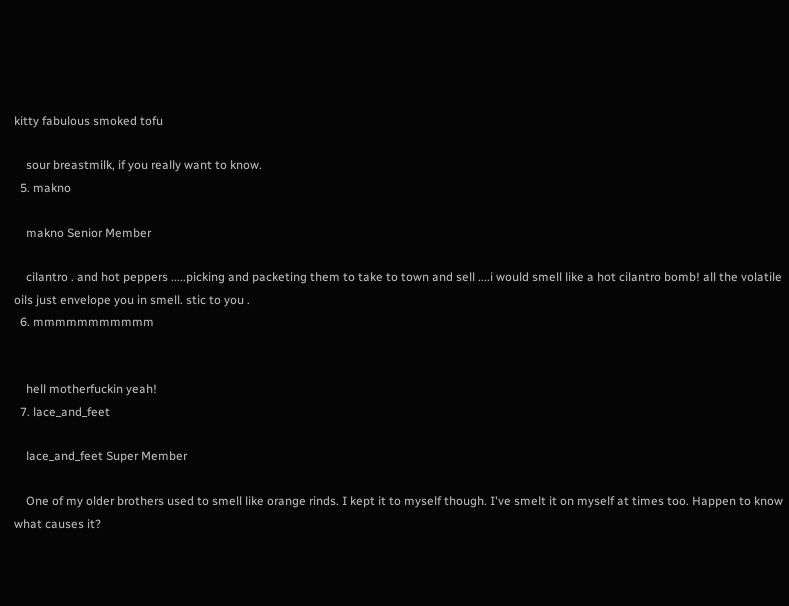kitty fabulous smoked tofu

    sour breastmilk, if you really want to know.
  5. makno

    makno Senior Member

    cilantro . and hot peppers .....picking and packeting them to take to town and sell ....i would smell like a hot cilantro bomb! all the volatile oils just envelope you in smell. stic to you .
  6. mmmmmmmmmmm


    hell motherfuckin yeah!
  7. lace_and_feet

    lace_and_feet Super Member

    One of my older brothers used to smell like orange rinds. I kept it to myself though. I've smelt it on myself at times too. Happen to know what causes it?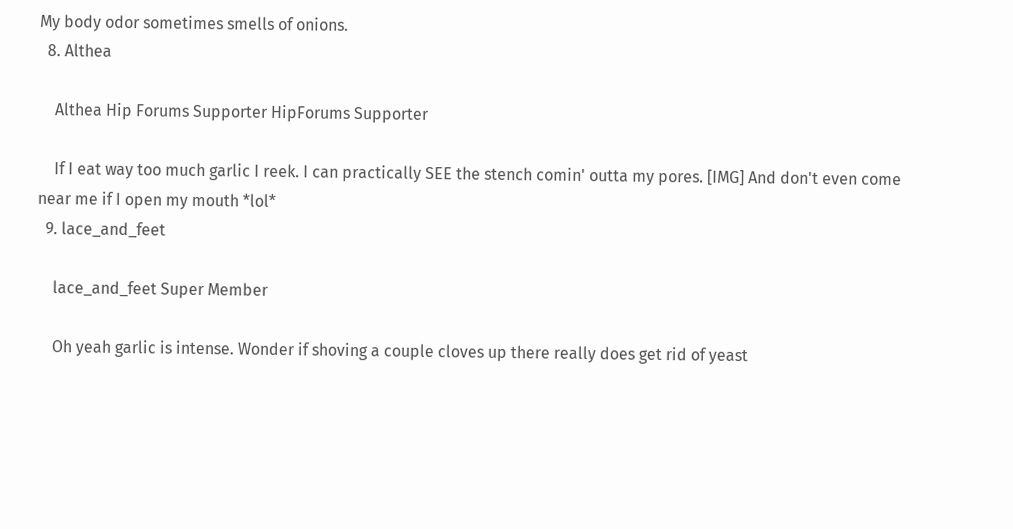My body odor sometimes smells of onions.
  8. Althea

    Althea Hip Forums Supporter HipForums Supporter

    If I eat way too much garlic I reek. I can practically SEE the stench comin' outta my pores. [IMG] And don't even come near me if I open my mouth *lol*
  9. lace_and_feet

    lace_and_feet Super Member

    Oh yeah garlic is intense. Wonder if shoving a couple cloves up there really does get rid of yeast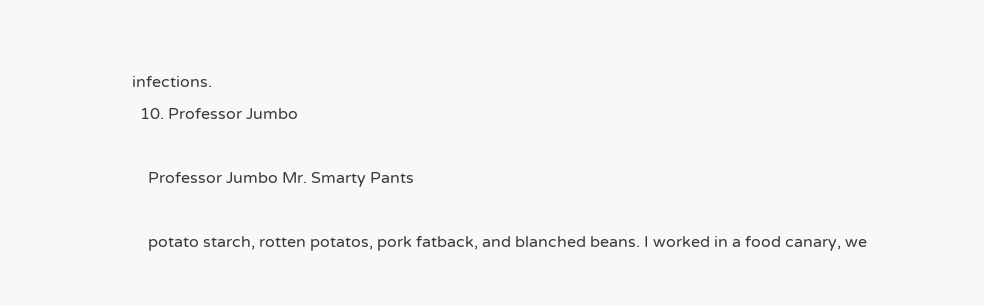infections.
  10. Professor Jumbo

    Professor Jumbo Mr. Smarty Pants

    potato starch, rotten potatos, pork fatback, and blanched beans. I worked in a food canary, we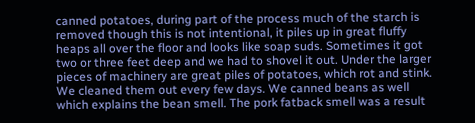canned potatoes, during part of the process much of the starch is removed though this is not intentional, it piles up in great fluffy heaps all over the floor and looks like soap suds. Sometimes it got two or three feet deep and we had to shovel it out. Under the larger pieces of machinery are great piles of potatoes, which rot and stink. We cleaned them out every few days. We canned beans as well which explains the bean smell. The pork fatback smell was a result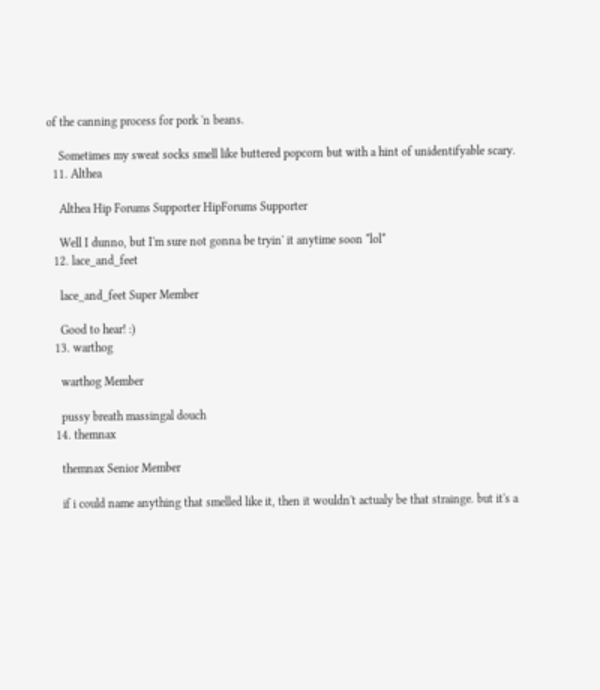of the canning process for pork 'n beans.

    Sometimes my sweat socks smell like buttered popcorn but with a hint of unidentifyable scary.
  11. Althea

    Althea Hip Forums Supporter HipForums Supporter

    Well I dunno, but I'm sure not gonna be tryin' it anytime soon *lol*
  12. lace_and_feet

    lace_and_feet Super Member

    Good to hear! :)
  13. warthog

    warthog Member

    pussy breath massingal douch
  14. themnax

    themnax Senior Member

    if i could name anything that smelled like it, then it wouldn't actualy be that strainge. but it's a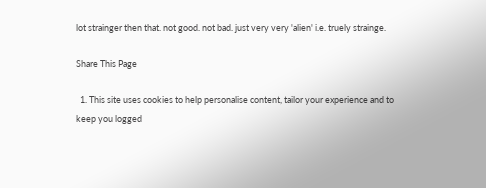lot strainger then that. not good. not bad. just very very 'alien' i.e. truely strainge.

Share This Page

  1. This site uses cookies to help personalise content, tailor your experience and to keep you logged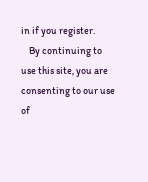in if you register.
    By continuing to use this site, you are consenting to our use of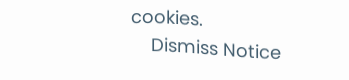cookies.
    Dismiss Notice